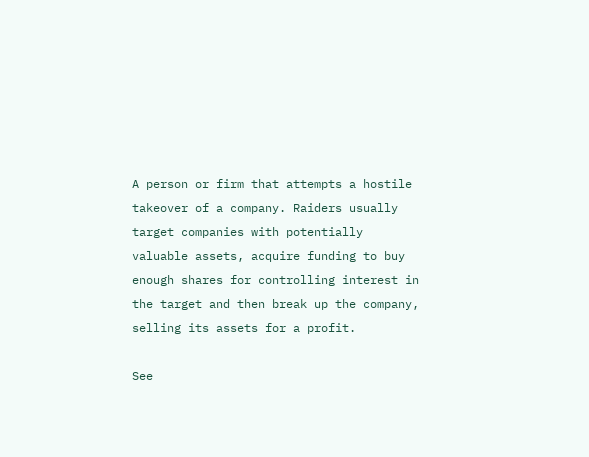A person or firm that attempts a hostile takeover of a company. Raiders usually target companies with potentially valuable assets, acquire funding to buy enough shares for controlling interest in the target and then break up the company, selling its assets for a profit.

See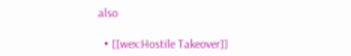also

  • [[wex:Hostile Takeover]]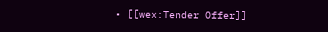• [[wex:Tender Offer]]